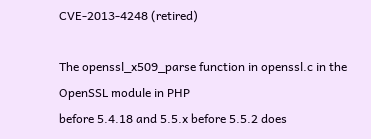CVE-2013-4248 (retired)

The openssl_x509_parse function in openssl.c in the OpenSSL module in PHP
before 5.4.18 and 5.5.x before 5.5.2 does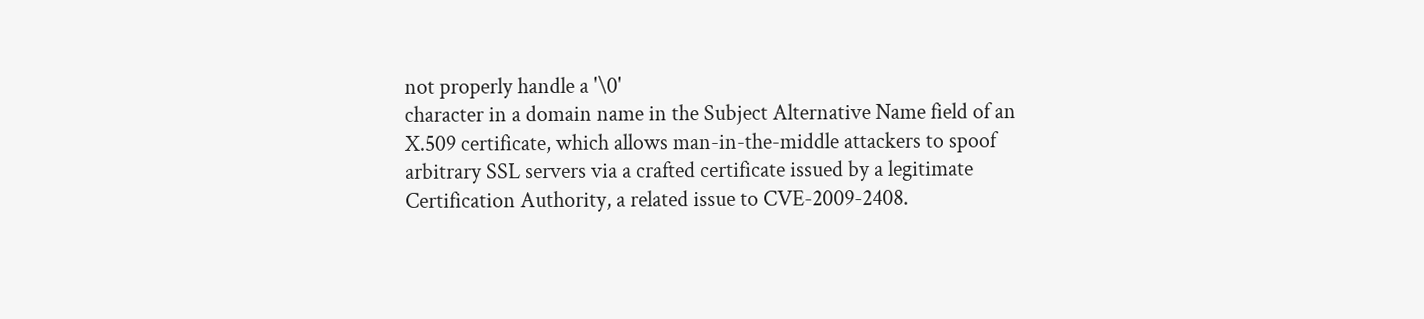not properly handle a '\0'
character in a domain name in the Subject Alternative Name field of an
X.509 certificate, which allows man-in-the-middle attackers to spoof
arbitrary SSL servers via a crafted certificate issued by a legitimate
Certification Authority, a related issue to CVE-2009-2408.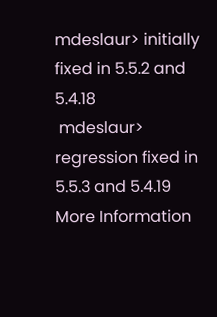mdeslaur> initially fixed in 5.5.2 and 5.4.18
 mdeslaur> regression fixed in 5.5.3 and 5.4.19
More Information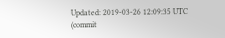Updated: 2019-03-26 12:09:35 UTC (commit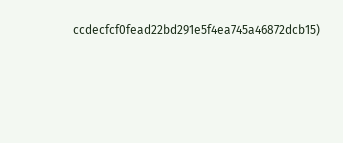ccdecfcf0fead22bd291e5f4ea745a46872dcb15)